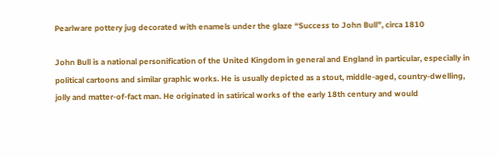Pearlware pottery jug decorated with enamels under the glaze “Success to John Bull”, circa 1810

John Bull is a national personification of the United Kingdom in general and England in particular, especially in political cartoons and similar graphic works. He is usually depicted as a stout, middle-aged, country-dwelling, jolly and matter-of-fact man. He originated in satirical works of the early 18th century and would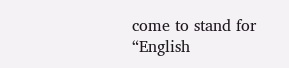come to stand for “English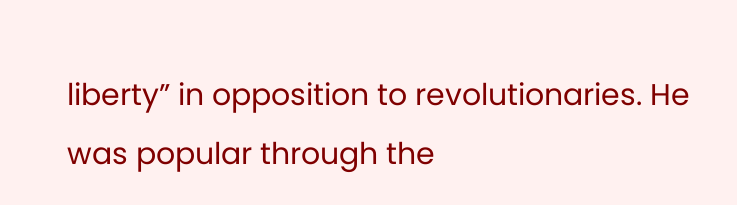liberty” in opposition to revolutionaries. He was popular through the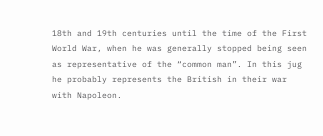18th and 19th centuries until the time of the First World War, when he was generally stopped being seen as representative of the “common man”. In this jug he probably represents the British in their war with Napoleon.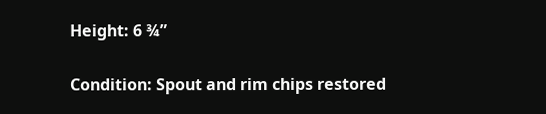Height: 6 ¾”

Condition: Spout and rim chips restored